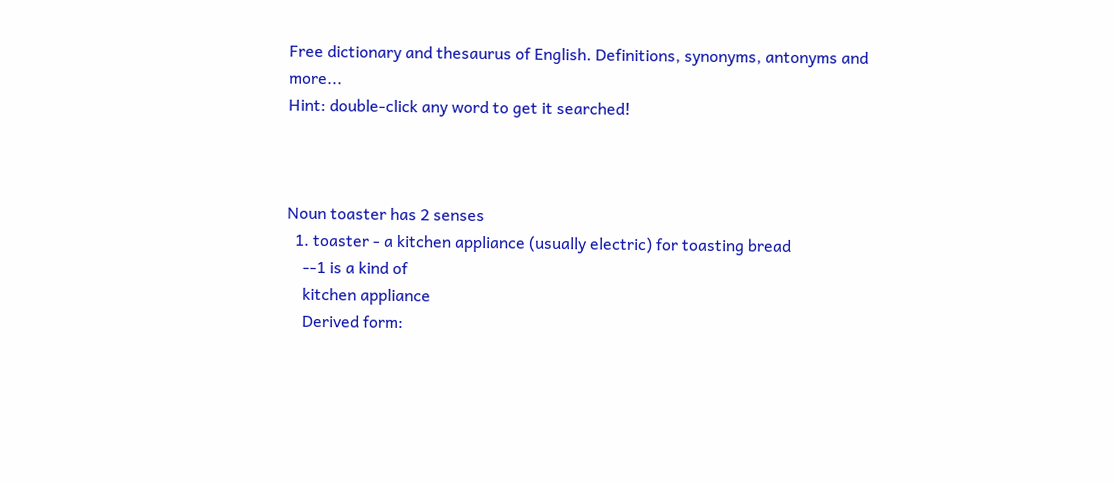Free dictionary and thesaurus of English. Definitions, synonyms, antonyms and more...
Hint: double-click any word to get it searched!



Noun toaster has 2 senses
  1. toaster - a kitchen appliance (usually electric) for toasting bread
    --1 is a kind of
    kitchen appliance
    Derived form: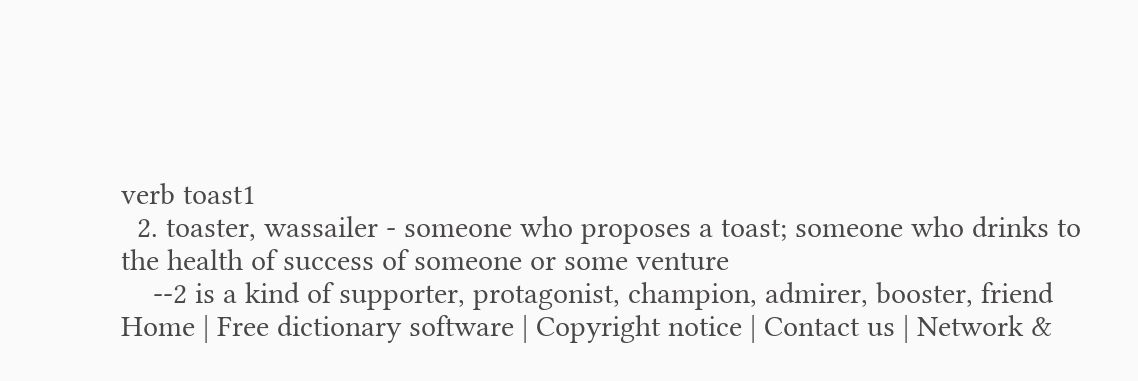verb toast1
  2. toaster, wassailer - someone who proposes a toast; someone who drinks to the health of success of someone or some venture
    --2 is a kind of supporter, protagonist, champion, admirer, booster, friend
Home | Free dictionary software | Copyright notice | Contact us | Network &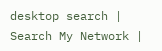desktop search | Search My Network |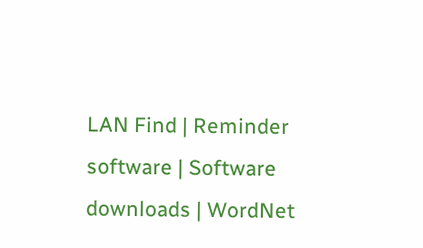LAN Find | Reminder software | Software downloads | WordNet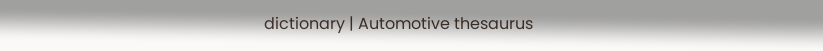dictionary | Automotive thesaurus